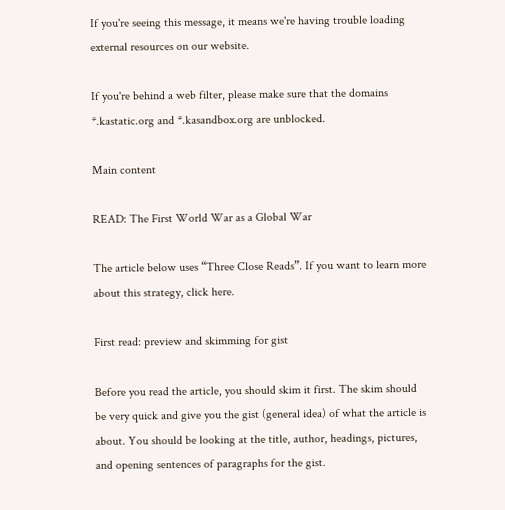If you're seeing this message, it means we're having trouble loading external resources on our website.

If you're behind a web filter, please make sure that the domains *.kastatic.org and *.kasandbox.org are unblocked.

Main content

READ: The First World War as a Global War

The article below uses “Three Close Reads”. If you want to learn more about this strategy, click here.

First read: preview and skimming for gist

Before you read the article, you should skim it first. The skim should be very quick and give you the gist (general idea) of what the article is about. You should be looking at the title, author, headings, pictures, and opening sentences of paragraphs for the gist.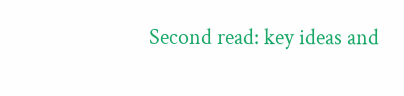Second read: key ideas and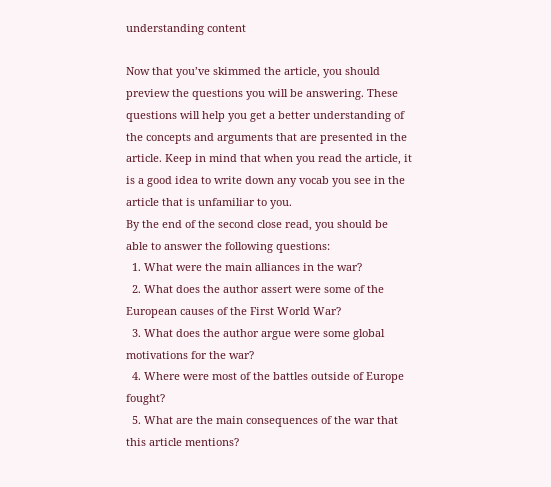understanding content

Now that you’ve skimmed the article, you should preview the questions you will be answering. These questions will help you get a better understanding of the concepts and arguments that are presented in the article. Keep in mind that when you read the article, it is a good idea to write down any vocab you see in the article that is unfamiliar to you.
By the end of the second close read, you should be able to answer the following questions:
  1. What were the main alliances in the war?
  2. What does the author assert were some of the European causes of the First World War?
  3. What does the author argue were some global motivations for the war?
  4. Where were most of the battles outside of Europe fought?
  5. What are the main consequences of the war that this article mentions?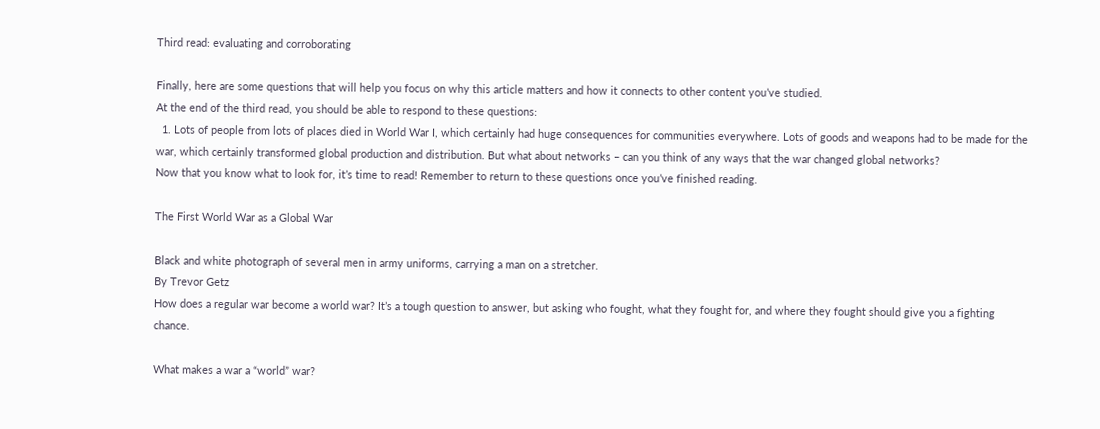Third read: evaluating and corroborating

Finally, here are some questions that will help you focus on why this article matters and how it connects to other content you’ve studied.
At the end of the third read, you should be able to respond to these questions:
  1. Lots of people from lots of places died in World War I, which certainly had huge consequences for communities everywhere. Lots of goods and weapons had to be made for the war, which certainly transformed global production and distribution. But what about networks – can you think of any ways that the war changed global networks?
Now that you know what to look for, it’s time to read! Remember to return to these questions once you’ve finished reading.

The First World War as a Global War

Black and white photograph of several men in army uniforms, carrying a man on a stretcher.
By Trevor Getz
How does a regular war become a world war? It’s a tough question to answer, but asking who fought, what they fought for, and where they fought should give you a fighting chance.

What makes a war a “world” war?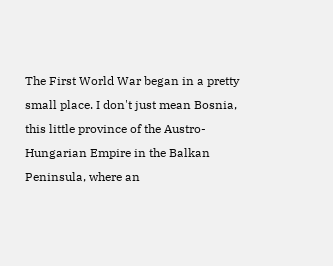The First World War began in a pretty small place. I don't just mean Bosnia, this little province of the Austro- Hungarian Empire in the Balkan Peninsula, where an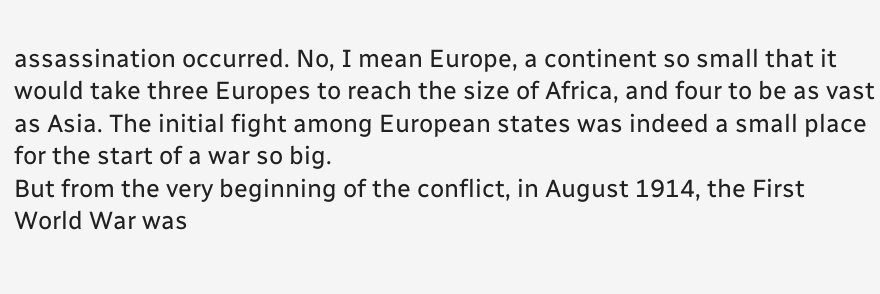assassination occurred. No, I mean Europe, a continent so small that it would take three Europes to reach the size of Africa, and four to be as vast as Asia. The initial fight among European states was indeed a small place for the start of a war so big.
But from the very beginning of the conflict, in August 1914, the First World War was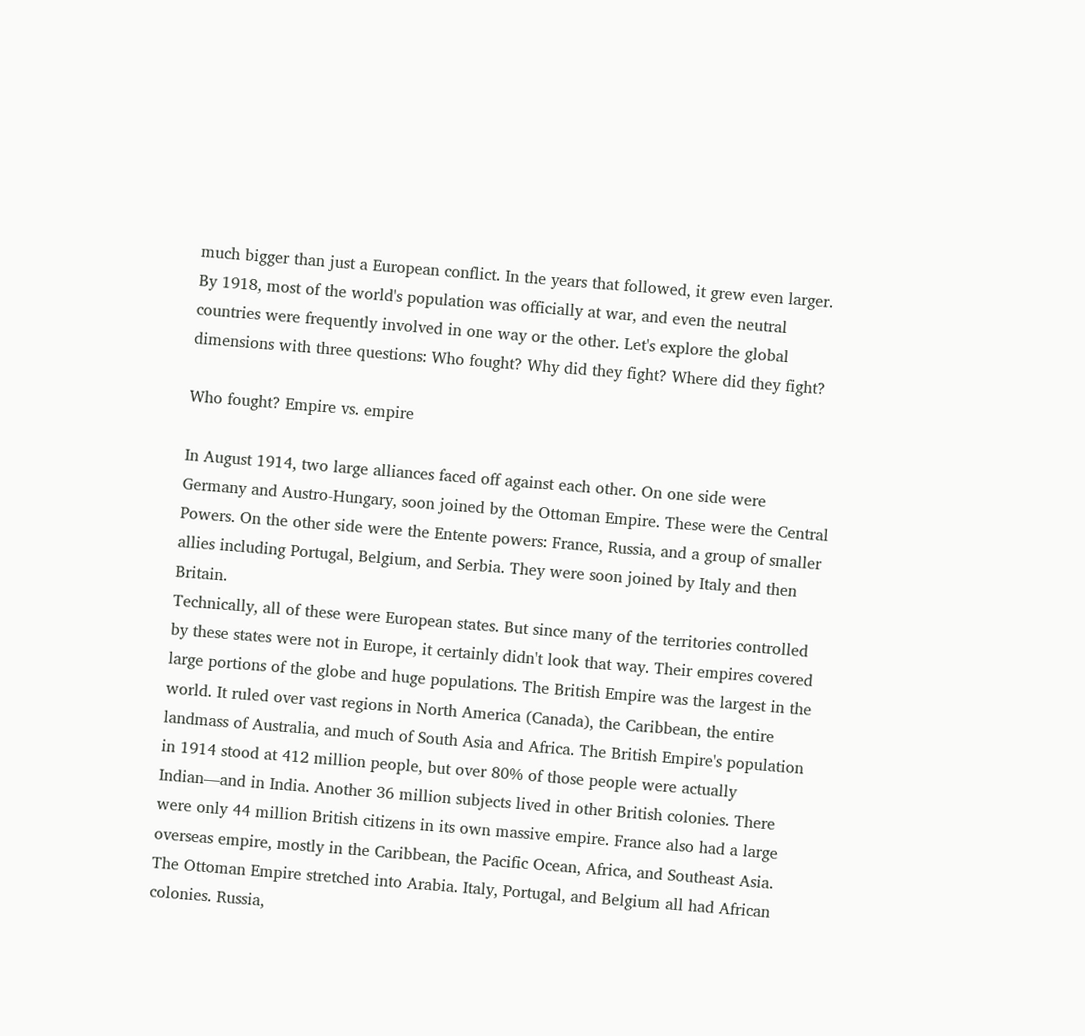much bigger than just a European conflict. In the years that followed, it grew even larger. By 1918, most of the world's population was officially at war, and even the neutral countries were frequently involved in one way or the other. Let's explore the global dimensions with three questions: Who fought? Why did they fight? Where did they fight?

Who fought? Empire vs. empire

In August 1914, two large alliances faced off against each other. On one side were Germany and Austro-Hungary, soon joined by the Ottoman Empire. These were the Central Powers. On the other side were the Entente powers: France, Russia, and a group of smaller allies including Portugal, Belgium, and Serbia. They were soon joined by Italy and then Britain.
Technically, all of these were European states. But since many of the territories controlled by these states were not in Europe, it certainly didn't look that way. Their empires covered large portions of the globe and huge populations. The British Empire was the largest in the world. It ruled over vast regions in North America (Canada), the Caribbean, the entire landmass of Australia, and much of South Asia and Africa. The British Empire's population in 1914 stood at 412 million people, but over 80% of those people were actually Indian—and in India. Another 36 million subjects lived in other British colonies. There were only 44 million British citizens in its own massive empire. France also had a large overseas empire, mostly in the Caribbean, the Pacific Ocean, Africa, and Southeast Asia. The Ottoman Empire stretched into Arabia. Italy, Portugal, and Belgium all had African colonies. Russia,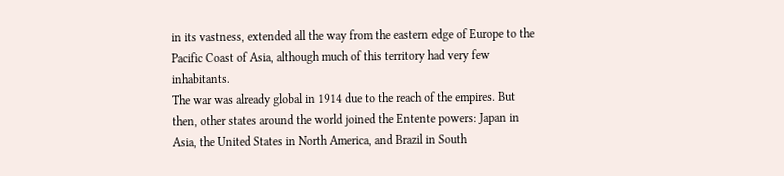in its vastness, extended all the way from the eastern edge of Europe to the Pacific Coast of Asia, although much of this territory had very few inhabitants.
The war was already global in 1914 due to the reach of the empires. But then, other states around the world joined the Entente powers: Japan in Asia, the United States in North America, and Brazil in South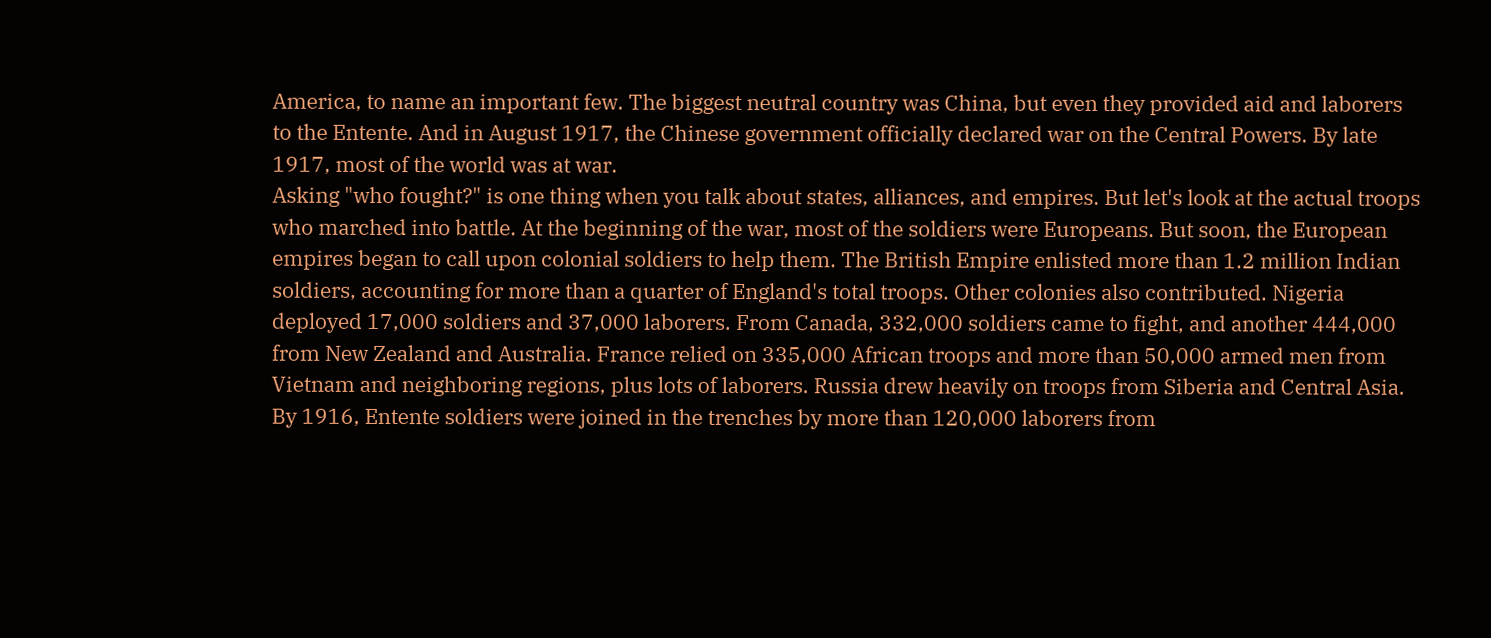America, to name an important few. The biggest neutral country was China, but even they provided aid and laborers to the Entente. And in August 1917, the Chinese government officially declared war on the Central Powers. By late 1917, most of the world was at war.
Asking "who fought?" is one thing when you talk about states, alliances, and empires. But let's look at the actual troops who marched into battle. At the beginning of the war, most of the soldiers were Europeans. But soon, the European empires began to call upon colonial soldiers to help them. The British Empire enlisted more than 1.2 million Indian soldiers, accounting for more than a quarter of England's total troops. Other colonies also contributed. Nigeria deployed 17,000 soldiers and 37,000 laborers. From Canada, 332,000 soldiers came to fight, and another 444,000 from New Zealand and Australia. France relied on 335,000 African troops and more than 50,000 armed men from Vietnam and neighboring regions, plus lots of laborers. Russia drew heavily on troops from Siberia and Central Asia. By 1916, Entente soldiers were joined in the trenches by more than 120,000 laborers from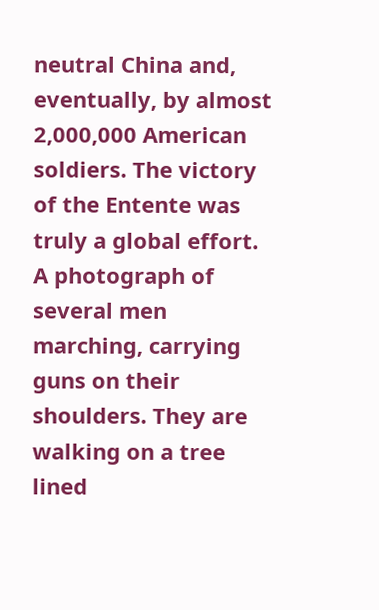neutral China and, eventually, by almost 2,000,000 American soldiers. The victory of the Entente was truly a global effort.
A photograph of several men marching, carrying guns on their shoulders. They are walking on a tree lined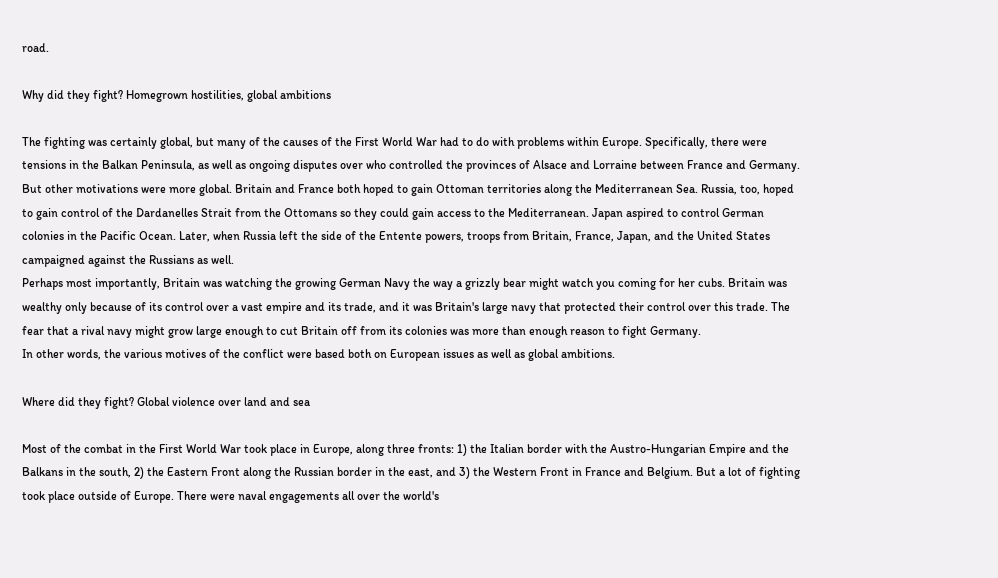road.

Why did they fight? Homegrown hostilities, global ambitions

The fighting was certainly global, but many of the causes of the First World War had to do with problems within Europe. Specifically, there were tensions in the Balkan Peninsula, as well as ongoing disputes over who controlled the provinces of Alsace and Lorraine between France and Germany. But other motivations were more global. Britain and France both hoped to gain Ottoman territories along the Mediterranean Sea. Russia, too, hoped to gain control of the Dardanelles Strait from the Ottomans so they could gain access to the Mediterranean. Japan aspired to control German colonies in the Pacific Ocean. Later, when Russia left the side of the Entente powers, troops from Britain, France, Japan, and the United States campaigned against the Russians as well.
Perhaps most importantly, Britain was watching the growing German Navy the way a grizzly bear might watch you coming for her cubs. Britain was wealthy only because of its control over a vast empire and its trade, and it was Britain's large navy that protected their control over this trade. The fear that a rival navy might grow large enough to cut Britain off from its colonies was more than enough reason to fight Germany.
In other words, the various motives of the conflict were based both on European issues as well as global ambitions.

Where did they fight? Global violence over land and sea

Most of the combat in the First World War took place in Europe, along three fronts: 1) the Italian border with the Austro-Hungarian Empire and the Balkans in the south, 2) the Eastern Front along the Russian border in the east, and 3) the Western Front in France and Belgium. But a lot of fighting took place outside of Europe. There were naval engagements all over the world's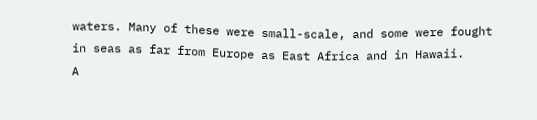waters. Many of these were small-scale, and some were fought in seas as far from Europe as East Africa and in Hawaii.
A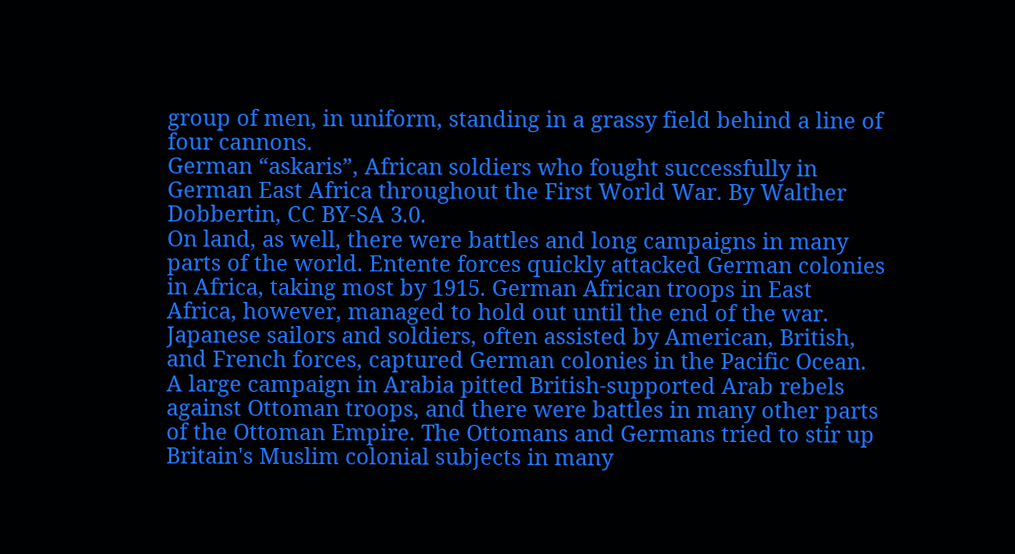group of men, in uniform, standing in a grassy field behind a line of four cannons.
German “askaris”, African soldiers who fought successfully in German East Africa throughout the First World War. By Walther Dobbertin, CC BY-SA 3.0.
On land, as well, there were battles and long campaigns in many parts of the world. Entente forces quickly attacked German colonies in Africa, taking most by 1915. German African troops in East Africa, however, managed to hold out until the end of the war. Japanese sailors and soldiers, often assisted by American, British, and French forces, captured German colonies in the Pacific Ocean. A large campaign in Arabia pitted British-supported Arab rebels against Ottoman troops, and there were battles in many other parts of the Ottoman Empire. The Ottomans and Germans tried to stir up Britain's Muslim colonial subjects in many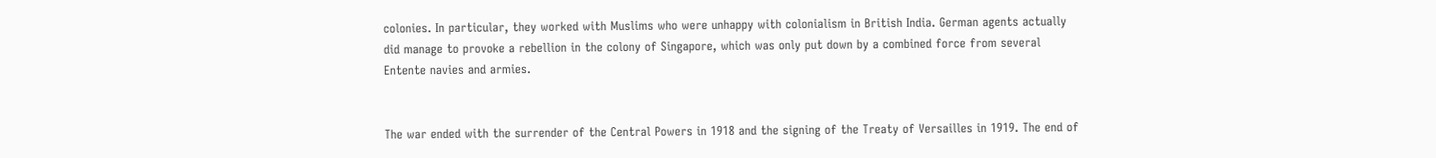colonies. In particular, they worked with Muslims who were unhappy with colonialism in British India. German agents actually did manage to provoke a rebellion in the colony of Singapore, which was only put down by a combined force from several Entente navies and armies.


The war ended with the surrender of the Central Powers in 1918 and the signing of the Treaty of Versailles in 1919. The end of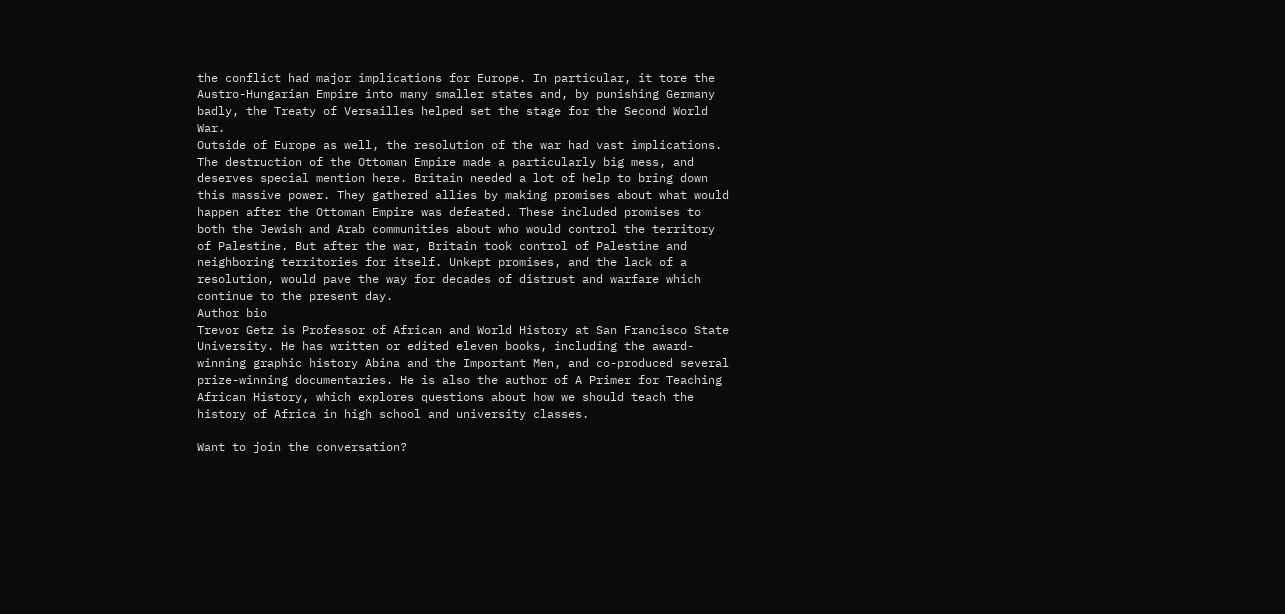the conflict had major implications for Europe. In particular, it tore the Austro-Hungarian Empire into many smaller states and, by punishing Germany badly, the Treaty of Versailles helped set the stage for the Second World War.
Outside of Europe as well, the resolution of the war had vast implications. The destruction of the Ottoman Empire made a particularly big mess, and deserves special mention here. Britain needed a lot of help to bring down this massive power. They gathered allies by making promises about what would happen after the Ottoman Empire was defeated. These included promises to both the Jewish and Arab communities about who would control the territory of Palestine. But after the war, Britain took control of Palestine and neighboring territories for itself. Unkept promises, and the lack of a resolution, would pave the way for decades of distrust and warfare which continue to the present day.
Author bio
Trevor Getz is Professor of African and World History at San Francisco State University. He has written or edited eleven books, including the award-winning graphic history Abina and the Important Men, and co-produced several prize-winning documentaries. He is also the author of A Primer for Teaching African History, which explores questions about how we should teach the history of Africa in high school and university classes.

Want to join the conversation?